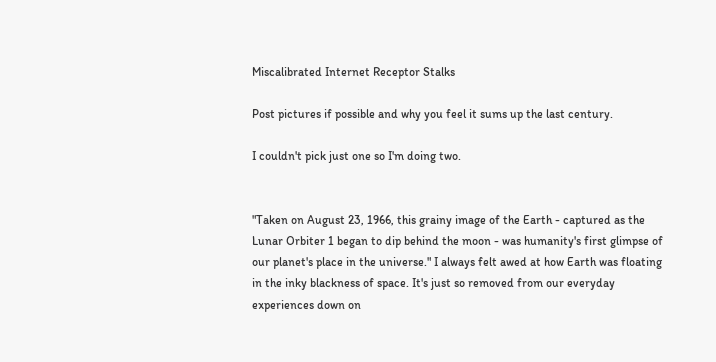Miscalibrated Internet Receptor Stalks

Post pictures if possible and why you feel it sums up the last century.

I couldn't pick just one so I'm doing two.


"Taken on August 23, 1966, this grainy image of the Earth - captured as the Lunar Orbiter 1 began to dip behind the moon - was humanity's first glimpse of our planet's place in the universe." I always felt awed at how Earth was floating in the inky blackness of space. It's just so removed from our everyday experiences down on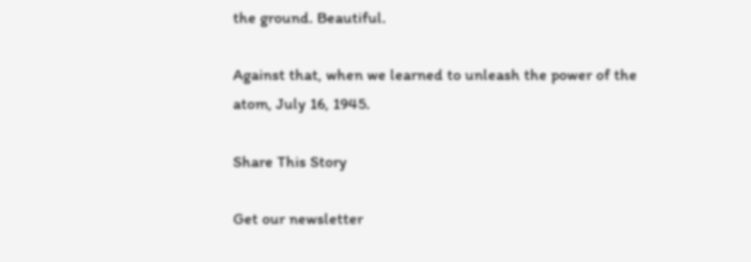the ground. Beautiful.

Against that, when we learned to unleash the power of the atom, July 16, 1945.

Share This Story

Get our newsletter